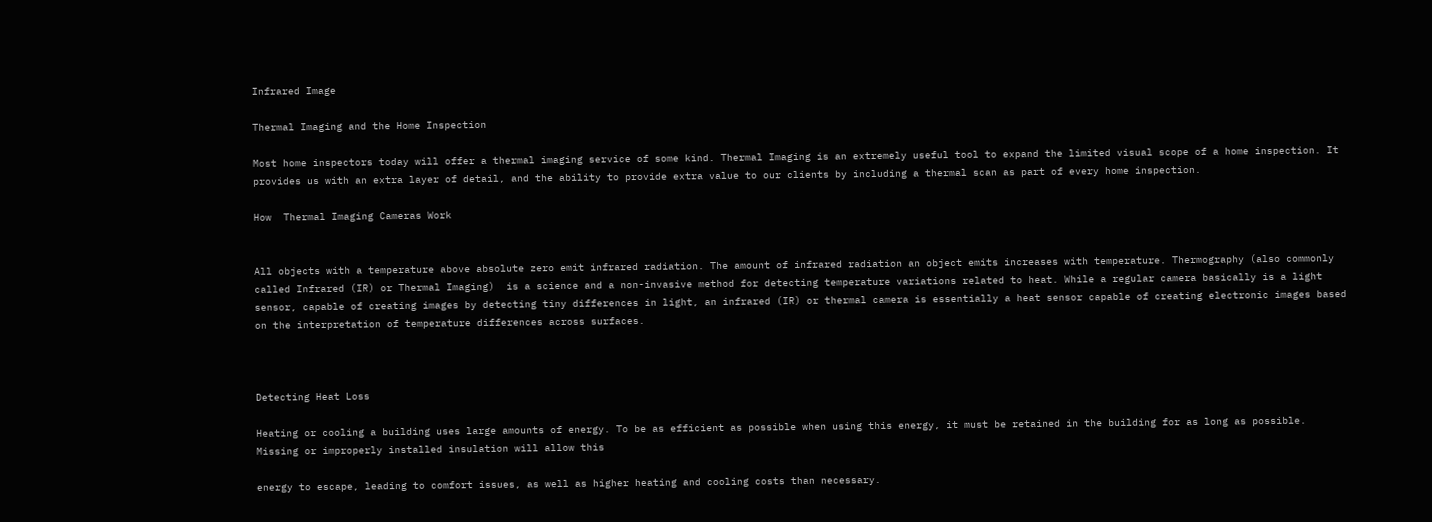Infrared Image

Thermal Imaging and the Home Inspection

Most home inspectors today will offer a thermal imaging service of some kind. Thermal Imaging is an extremely useful tool to expand the limited visual scope of a home inspection. It provides us with an extra layer of detail, and the ability to provide extra value to our clients by including a thermal scan as part of every home inspection.

How  Thermal Imaging Cameras Work


All objects with a temperature above absolute zero emit infrared radiation. The amount of infrared radiation an object emits increases with temperature. Thermography (also commonly called Infrared (IR) or Thermal Imaging)  is a science and a non-invasive method for detecting temperature variations related to heat. While a regular camera basically is a light sensor, capable of creating images by detecting tiny differences in light, an infrared (IR) or thermal camera is essentially a heat sensor capable of creating electronic images based on the interpretation of temperature differences across surfaces.



Detecting Heat Loss

Heating or cooling a building uses large amounts of energy. To be as efficient as possible when using this energy, it must be retained in the building for as long as possible.  Missing or improperly installed insulation will allow this

energy to escape, leading to comfort issues, as well as higher heating and cooling costs than necessary.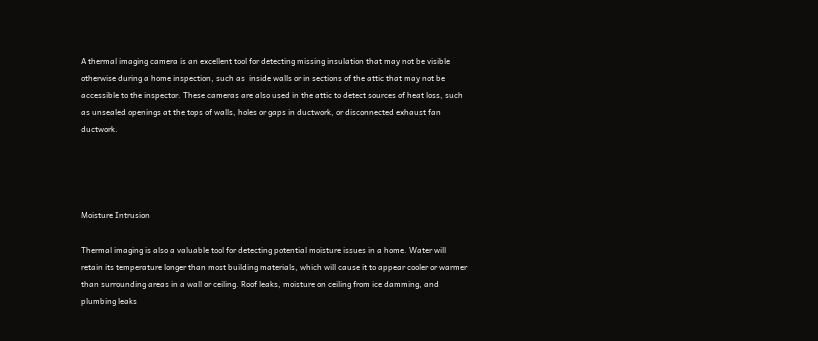A thermal imaging camera is an excellent tool for detecting missing insulation that may not be visible otherwise during a home inspection, such as  inside walls or in sections of the attic that may not be accessible to the inspector. These cameras are also used in the attic to detect sources of heat loss, such as unsealed openings at the tops of walls, holes or gaps in ductwork, or disconnected exhaust fan ductwork.




Moisture Intrusion

Thermal imaging is also a valuable tool for detecting potential moisture issues in a home. Water will retain its temperature longer than most building materials, which will cause it to appear cooler or warmer than surrounding areas in a wall or ceiling. Roof leaks, moisture on ceiling from ice damming, and plumbing leaks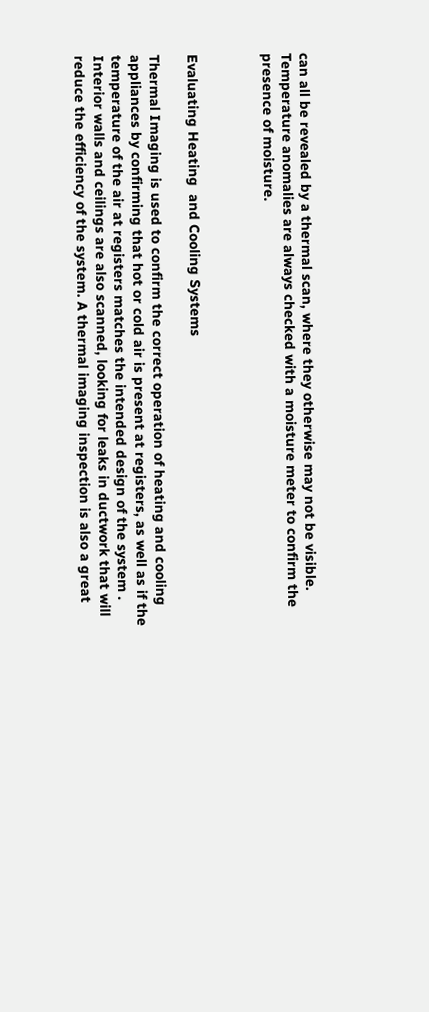can all be revealed by a thermal scan, where they otherwise may not be visible.  Temperature anomalies are always checked with a moisture meter to confirm the presence of moisture.



Evaluating Heating  and Cooling Systems

Thermal Imaging is used to confirm the correct operation of heating and cooling appliances by confirming that hot or cold air is present at registers, as well as if the temperature of the air at registers matches the intended design of the system . Interior walls and ceilings are also scanned, looking for leaks in ductwork that will reduce the efficiency of the system. A thermal imaging inspection is also a great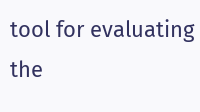tool for evaluating the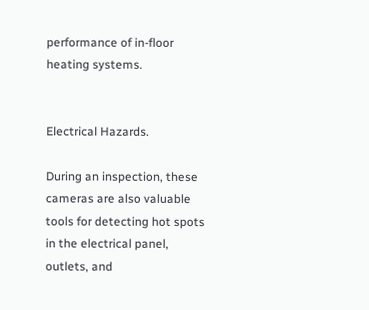performance of in-floor heating systems.


Electrical Hazards.

During an inspection, these cameras are also valuable tools for detecting hot spots in the electrical panel, outlets, and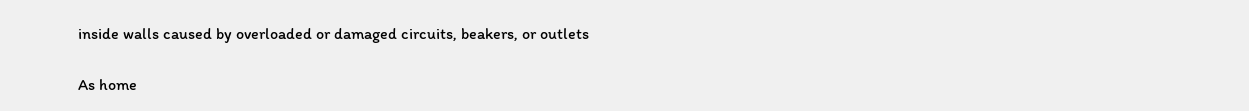inside walls caused by overloaded or damaged circuits, beakers, or outlets

As home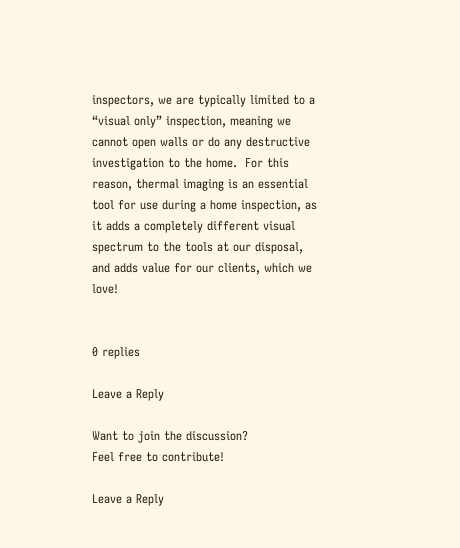inspectors, we are typically limited to a “visual only” inspection, meaning we cannot open walls or do any destructive investigation to the home.  For this reason, thermal imaging is an essential tool for use during a home inspection, as it adds a completely different visual spectrum to the tools at our disposal, and adds value for our clients, which we love!


0 replies

Leave a Reply

Want to join the discussion?
Feel free to contribute!

Leave a Reply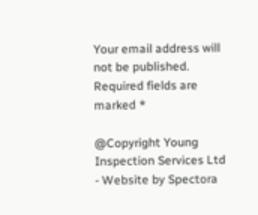Your email address will not be published. Required fields are marked *

@Copyright Young Inspection Services Ltd - Website by Spectora